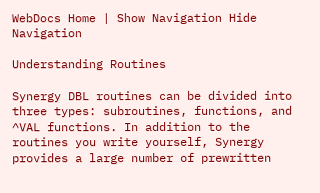WebDocs Home | Show Navigation Hide Navigation

Understanding Routines

Synergy DBL routines can be divided into three types: subroutines, functions, and ^VAL functions. In addition to the routines you write yourself, Synergy provides a large number of prewritten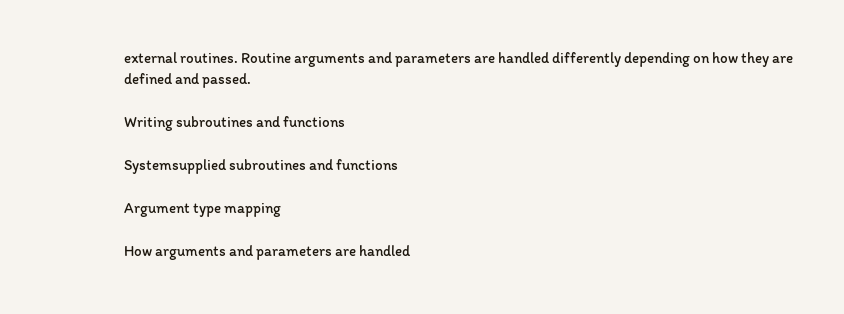external routines. Routine arguments and parameters are handled differently depending on how they are defined and passed.

Writing subroutines and functions

Systemsupplied subroutines and functions

Argument type mapping

How arguments and parameters are handled